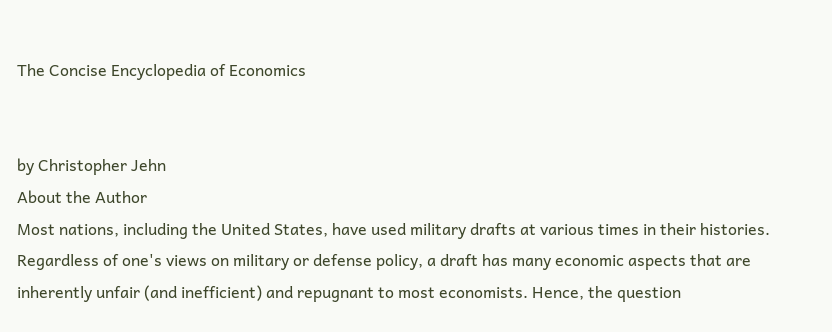The Concise Encyclopedia of Economics


by Christopher Jehn
About the Author
Most nations, including the United States, have used military drafts at various times in their histories. Regardless of one's views on military or defense policy, a draft has many economic aspects that are inherently unfair (and inefficient) and repugnant to most economists. Hence, the question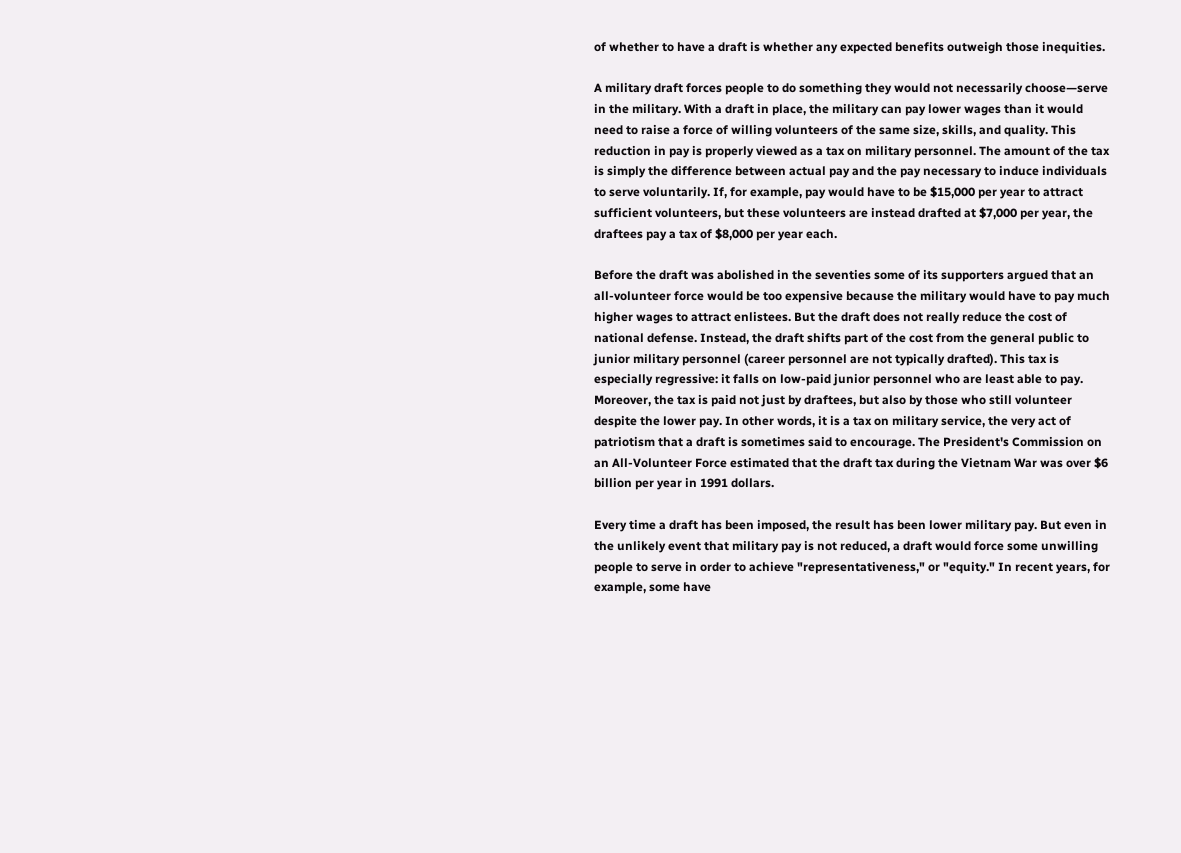of whether to have a draft is whether any expected benefits outweigh those inequities.

A military draft forces people to do something they would not necessarily choose—serve in the military. With a draft in place, the military can pay lower wages than it would need to raise a force of willing volunteers of the same size, skills, and quality. This reduction in pay is properly viewed as a tax on military personnel. The amount of the tax is simply the difference between actual pay and the pay necessary to induce individuals to serve voluntarily. If, for example, pay would have to be $15,000 per year to attract sufficient volunteers, but these volunteers are instead drafted at $7,000 per year, the draftees pay a tax of $8,000 per year each.

Before the draft was abolished in the seventies some of its supporters argued that an all-volunteer force would be too expensive because the military would have to pay much higher wages to attract enlistees. But the draft does not really reduce the cost of national defense. Instead, the draft shifts part of the cost from the general public to junior military personnel (career personnel are not typically drafted). This tax is especially regressive: it falls on low-paid junior personnel who are least able to pay. Moreover, the tax is paid not just by draftees, but also by those who still volunteer despite the lower pay. In other words, it is a tax on military service, the very act of patriotism that a draft is sometimes said to encourage. The President's Commission on an All-Volunteer Force estimated that the draft tax during the Vietnam War was over $6 billion per year in 1991 dollars.

Every time a draft has been imposed, the result has been lower military pay. But even in the unlikely event that military pay is not reduced, a draft would force some unwilling people to serve in order to achieve "representativeness," or "equity." In recent years, for example, some have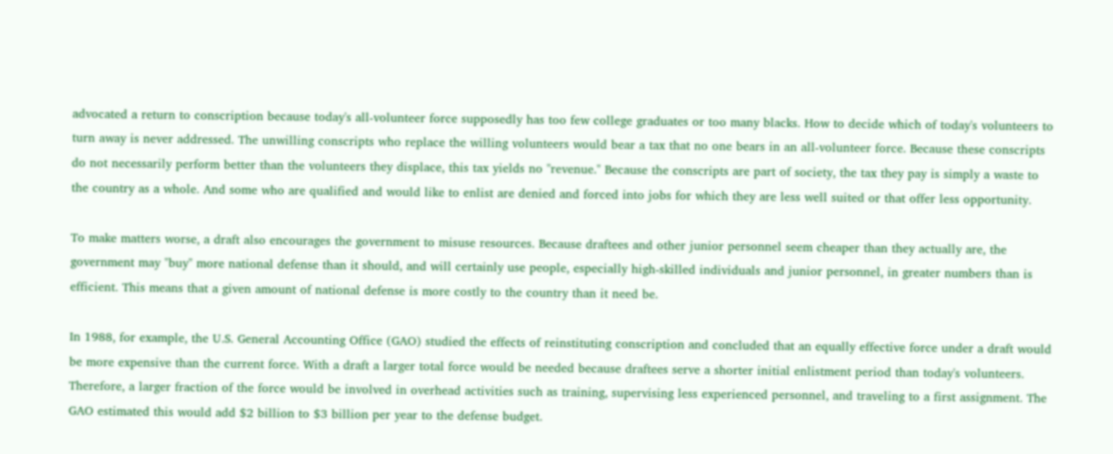advocated a return to conscription because today's all-volunteer force supposedly has too few college graduates or too many blacks. How to decide which of today's volunteers to turn away is never addressed. The unwilling conscripts who replace the willing volunteers would bear a tax that no one bears in an all-volunteer force. Because these conscripts do not necessarily perform better than the volunteers they displace, this tax yields no "revenue." Because the conscripts are part of society, the tax they pay is simply a waste to the country as a whole. And some who are qualified and would like to enlist are denied and forced into jobs for which they are less well suited or that offer less opportunity.

To make matters worse, a draft also encourages the government to misuse resources. Because draftees and other junior personnel seem cheaper than they actually are, the government may "buy" more national defense than it should, and will certainly use people, especially high-skilled individuals and junior personnel, in greater numbers than is efficient. This means that a given amount of national defense is more costly to the country than it need be.

In 1988, for example, the U.S. General Accounting Office (GAO) studied the effects of reinstituting conscription and concluded that an equally effective force under a draft would be more expensive than the current force. With a draft a larger total force would be needed because draftees serve a shorter initial enlistment period than today's volunteers. Therefore, a larger fraction of the force would be involved in overhead activities such as training, supervising less experienced personnel, and traveling to a first assignment. The GAO estimated this would add $2 billion to $3 billion per year to the defense budget.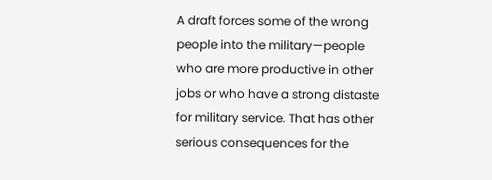A draft forces some of the wrong people into the military—people who are more productive in other jobs or who have a strong distaste for military service. That has other serious consequences for the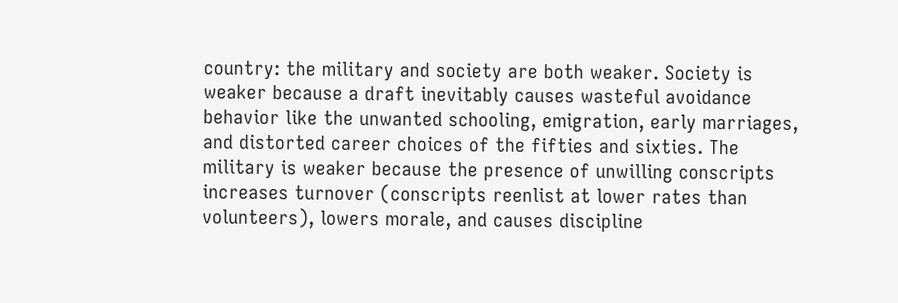country: the military and society are both weaker. Society is weaker because a draft inevitably causes wasteful avoidance behavior like the unwanted schooling, emigration, early marriages, and distorted career choices of the fifties and sixties. The military is weaker because the presence of unwilling conscripts increases turnover (conscripts reenlist at lower rates than volunteers), lowers morale, and causes discipline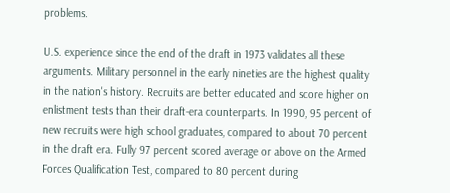problems.

U.S. experience since the end of the draft in 1973 validates all these arguments. Military personnel in the early nineties are the highest quality in the nation's history. Recruits are better educated and score higher on enlistment tests than their draft-era counterparts. In 1990, 95 percent of new recruits were high school graduates, compared to about 70 percent in the draft era. Fully 97 percent scored average or above on the Armed Forces Qualification Test, compared to 80 percent during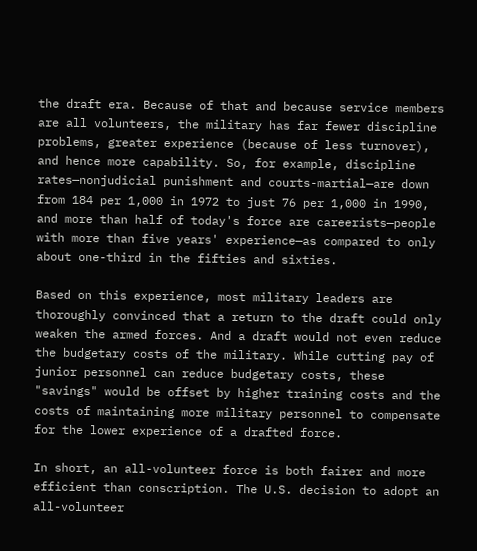the draft era. Because of that and because service members are all volunteers, the military has far fewer discipline problems, greater experience (because of less turnover), and hence more capability. So, for example, discipline rates—nonjudicial punishment and courts-martial—are down from 184 per 1,000 in 1972 to just 76 per 1,000 in 1990, and more than half of today's force are careerists—people with more than five years' experience—as compared to only about one-third in the fifties and sixties.

Based on this experience, most military leaders are thoroughly convinced that a return to the draft could only weaken the armed forces. And a draft would not even reduce the budgetary costs of the military. While cutting pay of junior personnel can reduce budgetary costs, these "savings" would be offset by higher training costs and the costs of maintaining more military personnel to compensate for the lower experience of a drafted force.

In short, an all-volunteer force is both fairer and more efficient than conscription. The U.S. decision to adopt an all-volunteer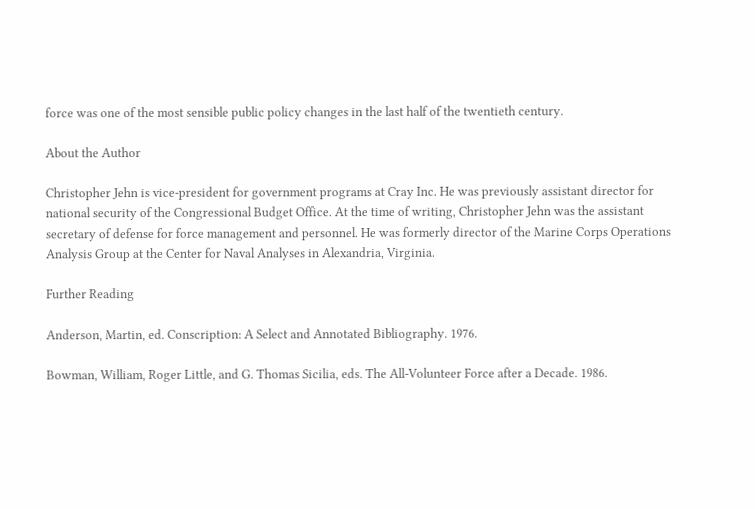force was one of the most sensible public policy changes in the last half of the twentieth century.

About the Author

Christopher Jehn is vice-president for government programs at Cray Inc. He was previously assistant director for national security of the Congressional Budget Office. At the time of writing, Christopher Jehn was the assistant secretary of defense for force management and personnel. He was formerly director of the Marine Corps Operations Analysis Group at the Center for Naval Analyses in Alexandria, Virginia.

Further Reading

Anderson, Martin, ed. Conscription: A Select and Annotated Bibliography. 1976.

Bowman, William, Roger Little, and G. Thomas Sicilia, eds. The All-Volunteer Force after a Decade. 1986.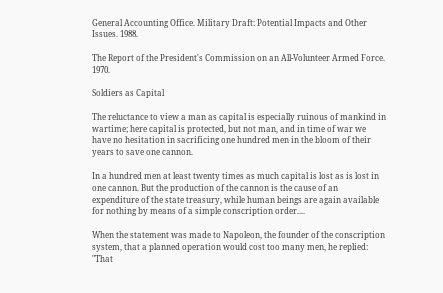General Accounting Office. Military Draft: Potential Impacts and Other Issues. 1988.

The Report of the President's Commission on an All-Volunteer Armed Force. 1970.

Soldiers as Capital

The reluctance to view a man as capital is especially ruinous of mankind in wartime; here capital is protected, but not man, and in time of war we have no hesitation in sacrificing one hundred men in the bloom of their years to save one cannon.

In a hundred men at least twenty times as much capital is lost as is lost in one cannon. But the production of the cannon is the cause of an expenditure of the state treasury, while human beings are again available for nothing by means of a simple conscription order....

When the statement was made to Napoleon, the founder of the conscription system, that a planned operation would cost too many men, he replied: "That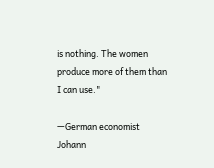is nothing. The women produce more of them than I can use."

—German economist Johann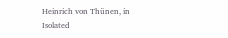Heinrich von Thünen, in Isolated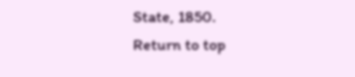State, 1850.
Return to top